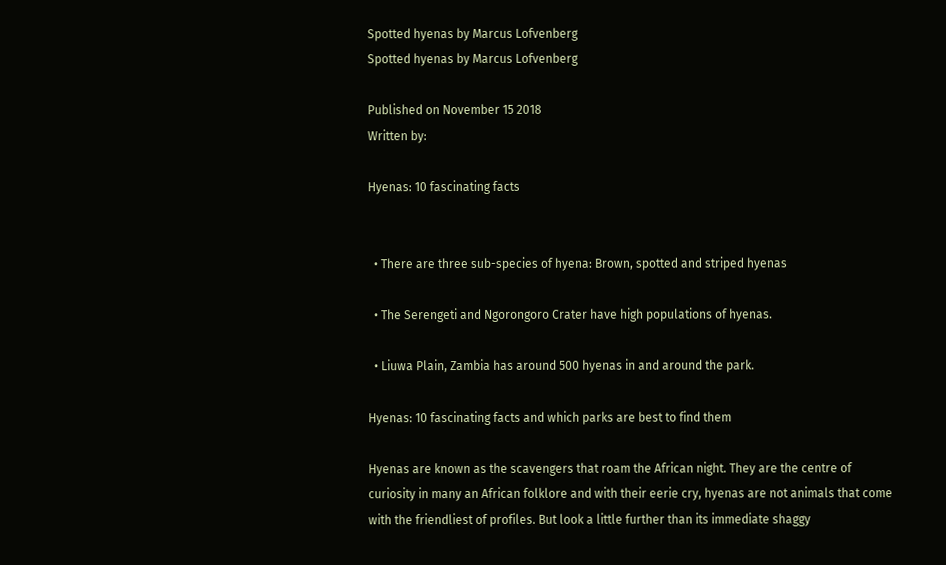Spotted hyenas by Marcus Lofvenberg
Spotted hyenas by Marcus Lofvenberg

Published on November 15 2018
Written by:

Hyenas: 10 fascinating facts


  • There are three sub-species of hyena: Brown, spotted and striped hyenas

  • The Serengeti and Ngorongoro Crater have high populations of hyenas.

  • Liuwa Plain, Zambia has around 500 hyenas in and around the park.

Hyenas: 10 fascinating facts and which parks are best to find them

Hyenas are known as the scavengers that roam the African night. They are the centre of curiosity in many an African folklore and with their eerie cry, hyenas are not animals that come with the friendliest of profiles. But look a little further than its immediate shaggy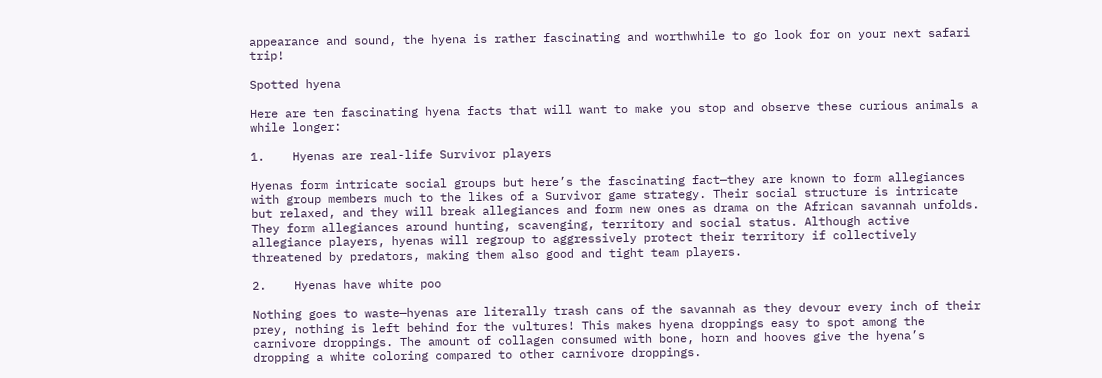appearance and sound, the hyena is rather fascinating and worthwhile to go look for on your next safari trip!

Spotted hyena

Here are ten fascinating hyena facts that will want to make you stop and observe these curious animals a while longer:

1.    Hyenas are real-life Survivor players

Hyenas form intricate social groups but here’s the fascinating fact—they are known to form allegiances with group members much to the likes of a Survivor game strategy. Their social structure is intricate but relaxed, and they will break allegiances and form new ones as drama on the African savannah unfolds. They form allegiances around hunting, scavenging, territory and social status. Although active allegiance players, hyenas will regroup to aggressively protect their territory if collectively threatened by predators, making them also good and tight team players.

2.    Hyenas have white poo

Nothing goes to waste—hyenas are literally trash cans of the savannah as they devour every inch of their prey, nothing is left behind for the vultures! This makes hyena droppings easy to spot among the carnivore droppings. The amount of collagen consumed with bone, horn and hooves give the hyena’s dropping a white coloring compared to other carnivore droppings.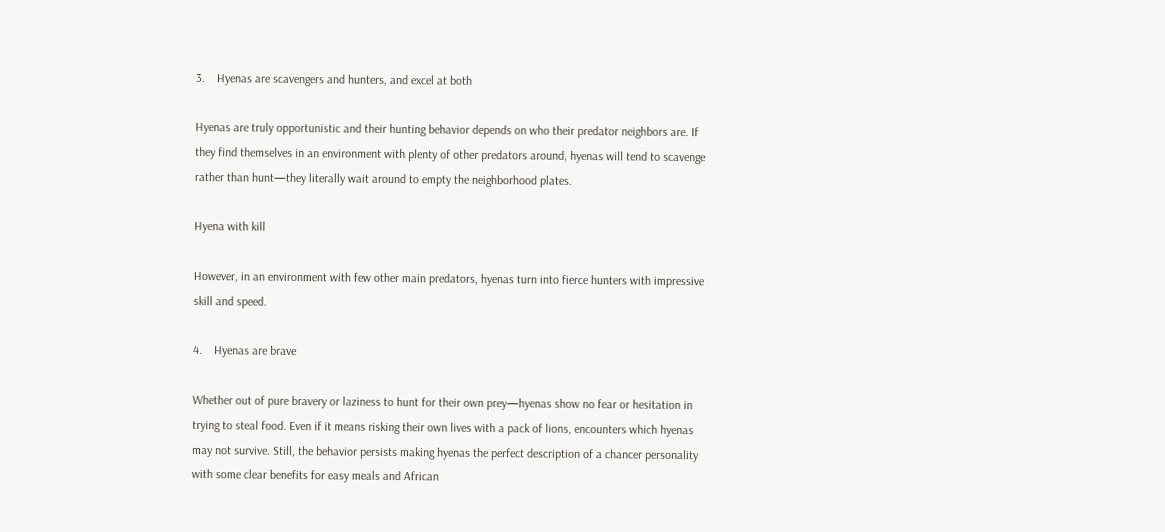3.    Hyenas are scavengers and hunters, and excel at both

Hyenas are truly opportunistic and their hunting behavior depends on who their predator neighbors are. If they find themselves in an environment with plenty of other predators around, hyenas will tend to scavenge rather than hunt—they literally wait around to empty the neighborhood plates.

Hyena with kill

However, in an environment with few other main predators, hyenas turn into fierce hunters with impressive skill and speed.

4.    Hyenas are brave

Whether out of pure bravery or laziness to hunt for their own prey—hyenas show no fear or hesitation in trying to steal food. Even if it means risking their own lives with a pack of lions, encounters which hyenas may not survive. Still, the behavior persists making hyenas the perfect description of a chancer personality with some clear benefits for easy meals and African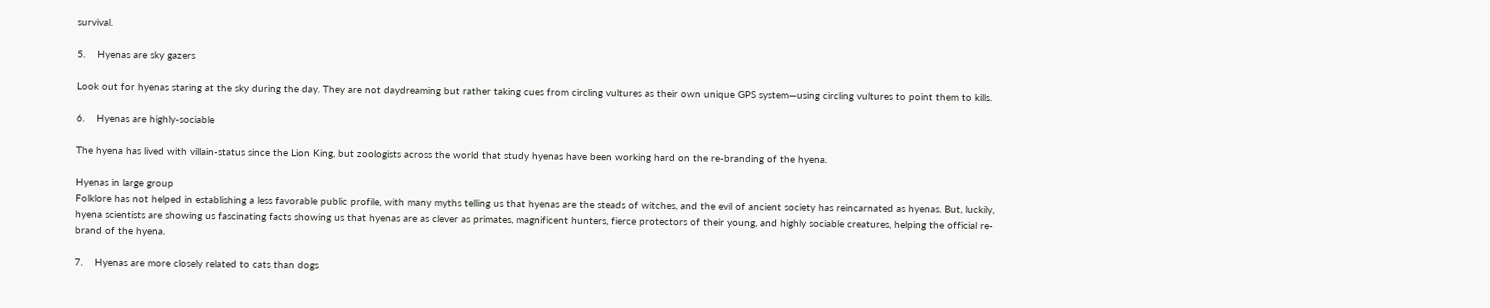survival.

5.    Hyenas are sky gazers

Look out for hyenas staring at the sky during the day. They are not daydreaming but rather taking cues from circling vultures as their own unique GPS system—using circling vultures to point them to kills.

6.    Hyenas are highly-sociable

The hyena has lived with villain-status since the Lion King, but zoologists across the world that study hyenas have been working hard on the re-branding of the hyena.

Hyenas in large group
Folklore has not helped in establishing a less favorable public profile, with many myths telling us that hyenas are the steads of witches, and the evil of ancient society has reincarnated as hyenas. But, luckily, hyena scientists are showing us fascinating facts showing us that hyenas are as clever as primates, magnificent hunters, fierce protectors of their young, and highly sociable creatures, helping the official re-brand of the hyena.

7.    Hyenas are more closely related to cats than dogs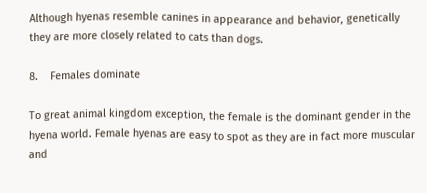Although hyenas resemble canines in appearance and behavior, genetically they are more closely related to cats than dogs.

8.    Females dominate

To great animal kingdom exception, the female is the dominant gender in the hyena world. Female hyenas are easy to spot as they are in fact more muscular and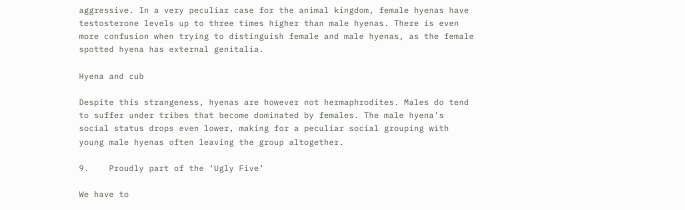aggressive. In a very peculiar case for the animal kingdom, female hyenas have testosterone levels up to three times higher than male hyenas. There is even more confusion when trying to distinguish female and male hyenas, as the female spotted hyena has external genitalia.

Hyena and cub

Despite this strangeness, hyenas are however not hermaphrodites. Males do tend to suffer under tribes that become dominated by females. The male hyena’s social status drops even lower, making for a peculiar social grouping with young male hyenas often leaving the group altogether.

9.    Proudly part of the ‘Ugly Five’

We have to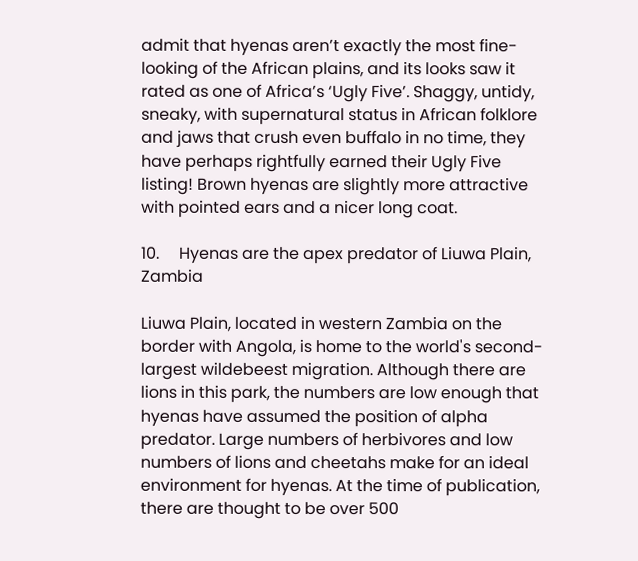admit that hyenas aren’t exactly the most fine-looking of the African plains, and its looks saw it rated as one of Africa’s ‘Ugly Five’. Shaggy, untidy, sneaky, with supernatural status in African folklore and jaws that crush even buffalo in no time, they have perhaps rightfully earned their Ugly Five listing! Brown hyenas are slightly more attractive with pointed ears and a nicer long coat.

10.     Hyenas are the apex predator of Liuwa Plain, Zambia

Liuwa Plain, located in western Zambia on the border with Angola, is home to the world's second-largest wildebeest migration. Although there are lions in this park, the numbers are low enough that hyenas have assumed the position of alpha predator. Large numbers of herbivores and low numbers of lions and cheetahs make for an ideal environment for hyenas. At the time of publication, there are thought to be over 500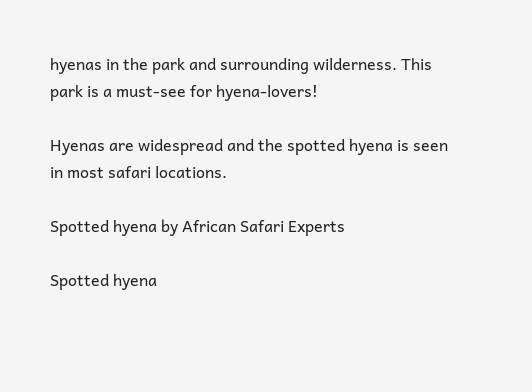hyenas in the park and surrounding wilderness. This park is a must-see for hyena-lovers!

Hyenas are widespread and the spotted hyena is seen in most safari locations.

Spotted hyena by African Safari Experts

Spotted hyena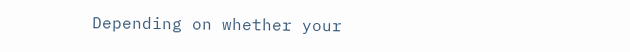Depending on whether your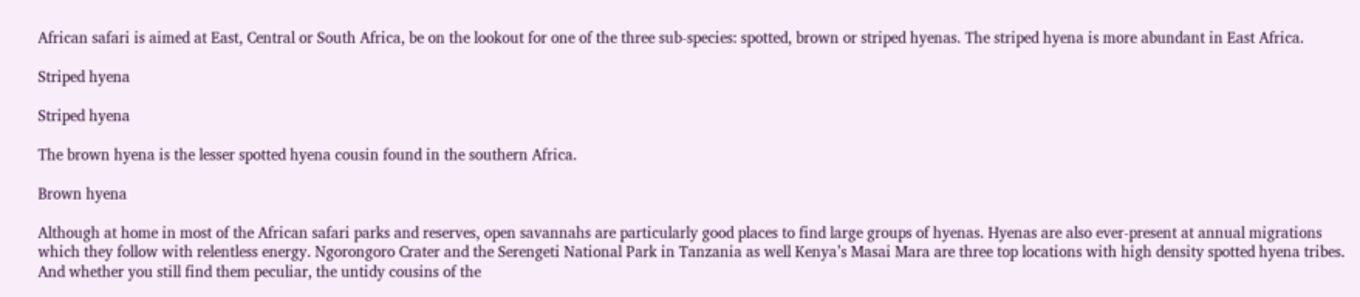African safari is aimed at East, Central or South Africa, be on the lookout for one of the three sub-species: spotted, brown or striped hyenas. The striped hyena is more abundant in East Africa.

Striped hyena

Striped hyena

The brown hyena is the lesser spotted hyena cousin found in the southern Africa.

Brown hyena

Although at home in most of the African safari parks and reserves, open savannahs are particularly good places to find large groups of hyenas. Hyenas are also ever-present at annual migrations which they follow with relentless energy. Ngorongoro Crater and the Serengeti National Park in Tanzania as well Kenya’s Masai Mara are three top locations with high density spotted hyena tribes. And whether you still find them peculiar, the untidy cousins of the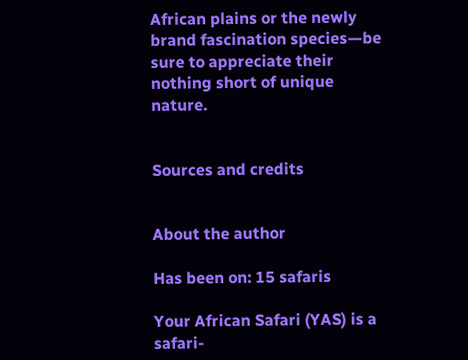African plains or the newly brand fascination species—be sure to appreciate their nothing short of unique nature.


Sources and credits


About the author

Has been on: 15 safaris

Your African Safari (YAS) is a safari-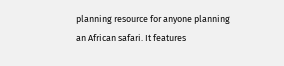planning resource for anyone planning an African safari. It features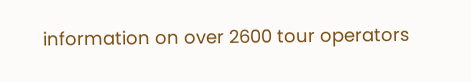information on over 2600 tour operators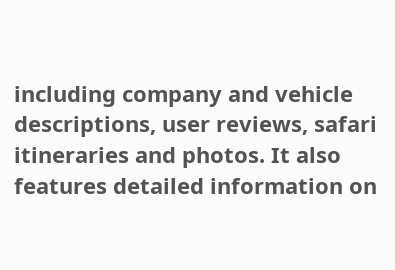including company and vehicle descriptions, user reviews, safari itineraries and photos. It also features detailed information on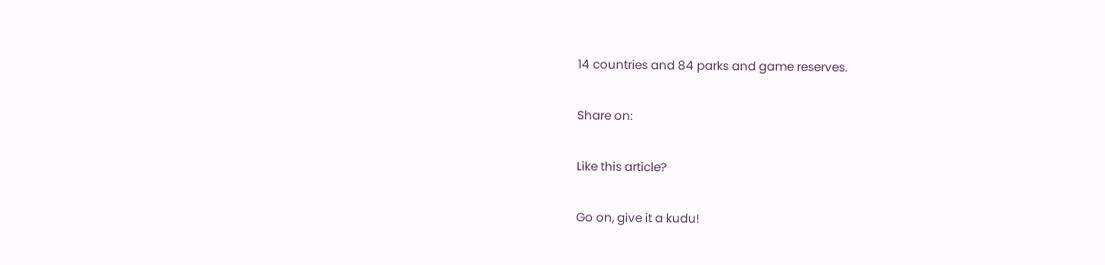14 countries and 84 parks and game reserves.

Share on:

Like this article?

Go on, give it a kudu!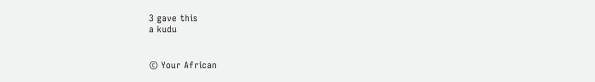3 gave this
a kudu


© Your African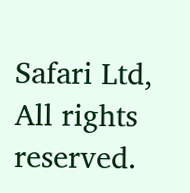Safari Ltd, All rights reserved.